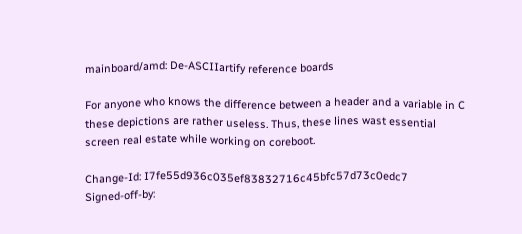mainboard/amd: De-ASCIIartify reference boards

For anyone who knows the difference between a header and a variable in C
these depictions are rather useless. Thus, these lines wast essential
screen real estate while working on coreboot.

Change-Id: I7fe55d936c035ef83832716c45bfc57d73c0edc7
Signed-off-by: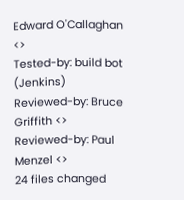Edward O'Callaghan <>
Tested-by: build bot (Jenkins)
Reviewed-by: Bruce Griffith <>
Reviewed-by: Paul Menzel <>
24 files changed